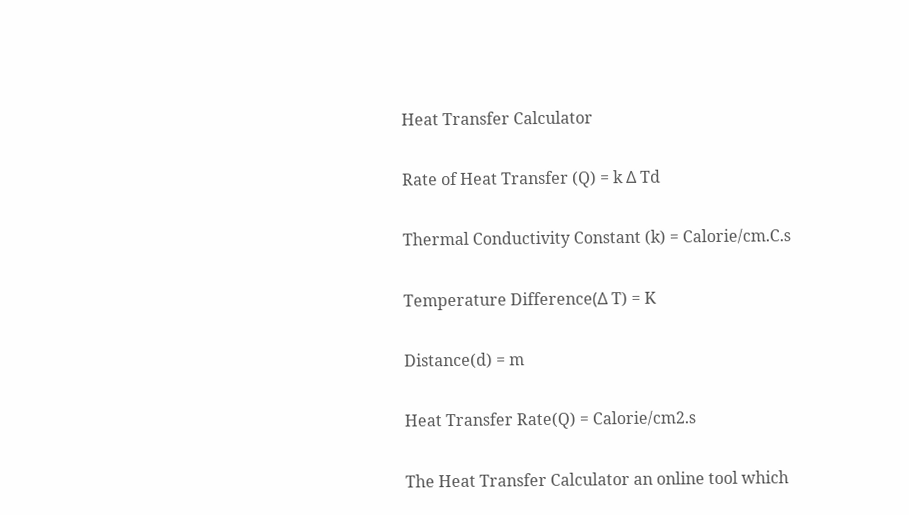Heat Transfer Calculator

Rate of Heat Transfer (Q) = k Δ Td

Thermal Conductivity Constant (k) = Calorie/cm.C.s

Temperature Difference(Δ T) = K

Distance(d) = m

Heat Transfer Rate(Q) = Calorie/cm2.s

The Heat Transfer Calculator an online tool which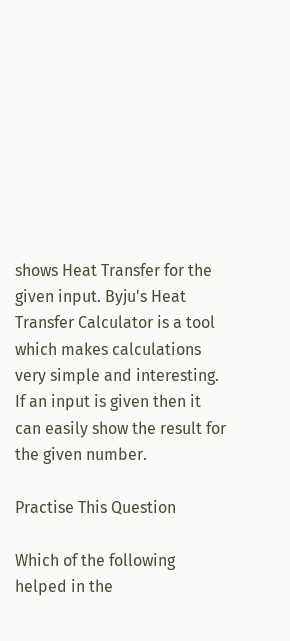shows Heat Transfer for the given input. Byju's Heat Transfer Calculator is a tool
which makes calculations very simple and interesting. If an input is given then it can easily show the result for the given number.

Practise This Question

Which of the following helped in the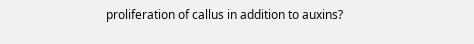proliferation of callus in addition to auxins?